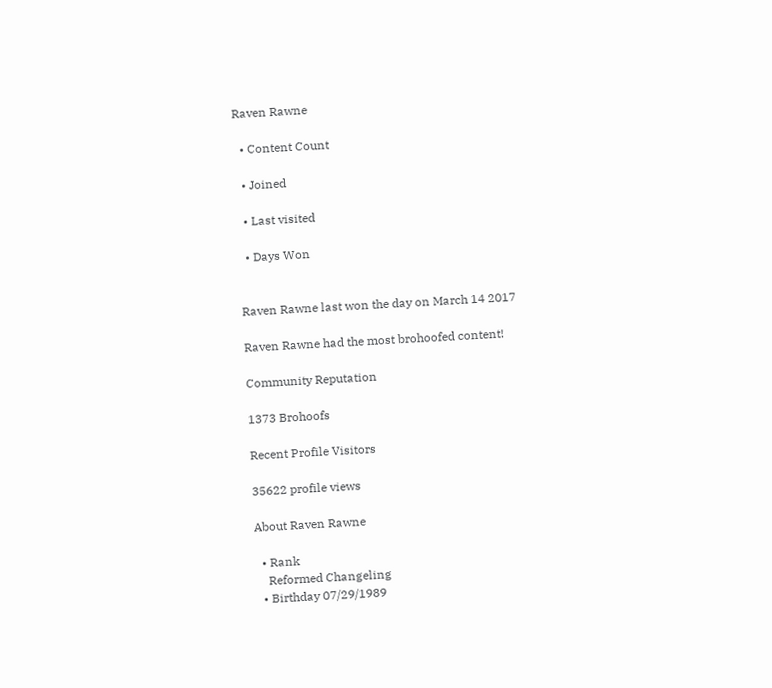Raven Rawne

  • Content Count

  • Joined

  • Last visited

  • Days Won


Raven Rawne last won the day on March 14 2017

Raven Rawne had the most brohoofed content!

Community Reputation

1373 Brohoofs

Recent Profile Visitors

35622 profile views

About Raven Rawne

  • Rank
    Reformed Changeling
  • Birthday 07/29/1989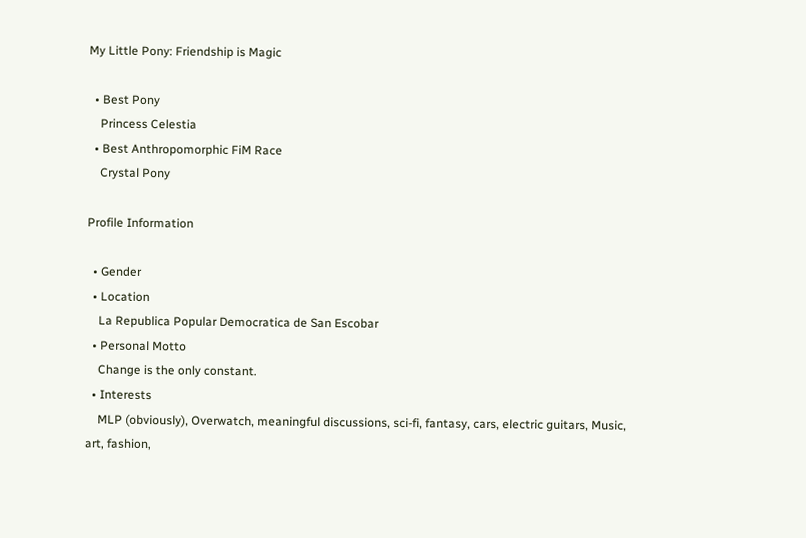My Little Pony: Friendship is Magic

  • Best Pony
    Princess Celestia
  • Best Anthropomorphic FiM Race
    Crystal Pony

Profile Information

  • Gender
  • Location
    La Republica Popular Democratica de San Escobar
  • Personal Motto
    Change is the only constant.
  • Interests
    MLP (obviously), Overwatch, meaningful discussions, sci-fi, fantasy, cars, electric guitars, Music, art, fashion,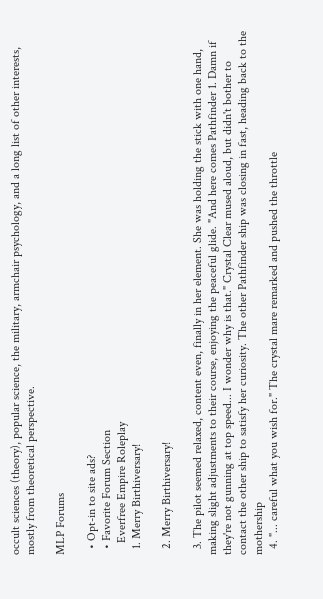occult sciences (theory), popular science, the military, armchair psychology, and a long list of other interests, mostly from theoretical perspective.

MLP Forums

  • Opt-in to site ads?
  • Favorite Forum Section
    Everfree Empire Roleplay
  1. Merry Birthiversary!

  2. Merry Birthiversary!

  3. The pilot seemed relaxed, content even, finally in her element. She was holding the stick with one hand, making slight adjustments to their course, enjoying the peaceful glide. "And here comes Pathfinder 1. Damn if they're not gunning at top speed... I wonder why is that." Crystal Clear mused aloud, but didn't bother to contact the other ship to satisfy her curiosity. The other Pathfinder ship was closing in fast, heading back to the mothership
  4. "... careful what you wish for." The crystal mare remarked and pushed the throttle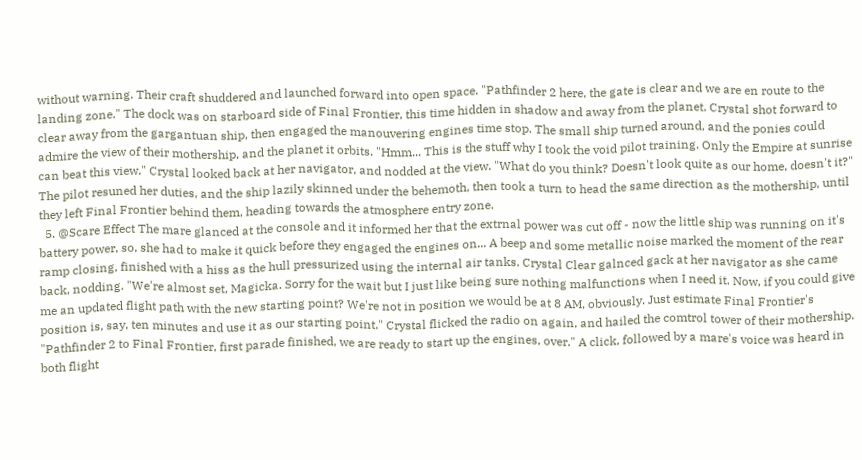without warning. Their craft shuddered and launched forward into open space. "Pathfinder 2 here, the gate is clear and we are en route to the landing zone." The dock was on starboard side of Final Frontier, this time hidden in shadow and away from the planet. Crystal shot forward to clear away from the gargantuan ship, then engaged the manouvering engines time stop. The small ship turned around, and the ponies could admire the view of their mothership, and the planet it orbits. "Hmm... This is the stuff why I took the void pilot training. Only the Empire at sunrise can beat this view." Crystal looked back at her navigator, and nodded at the view. "What do you think? Doesn't look quite as our home, doesn't it?" The pilot resuned her duties, and the ship lazily skinned under the behemoth, then took a turn to head the same direction as the mothership, until they left Final Frontier behind them, heading towards the atmosphere entry zone.
  5. @Scare Effect The mare glanced at the console and it informed her that the extrnal power was cut off - now the little ship was running on it's battery power, so, she had to make it quick before they engaged the engines on... A beep and some metallic noise marked the moment of the rear ramp closing, finished with a hiss as the hull pressurized using the internal air tanks. Crystal Clear galnced gack at her navigator as she came back, nodding. "We're almost set, Magicka. Sorry for the wait but I just like being sure nothing malfunctions when I need it. Now, if you could give me an updated flight path with the new starting point? We're not in position we would be at 8 AM, obviously. Just estimate Final Frontier's position is, say, ten minutes and use it as our starting point." Crystal flicked the radio on again, and hailed the comtrol tower of their mothership. "Pathfinder 2 to Final Frontier, first parade finished, we are ready to start up the engines, over." A click, followed by a mare's voice was heard in both flight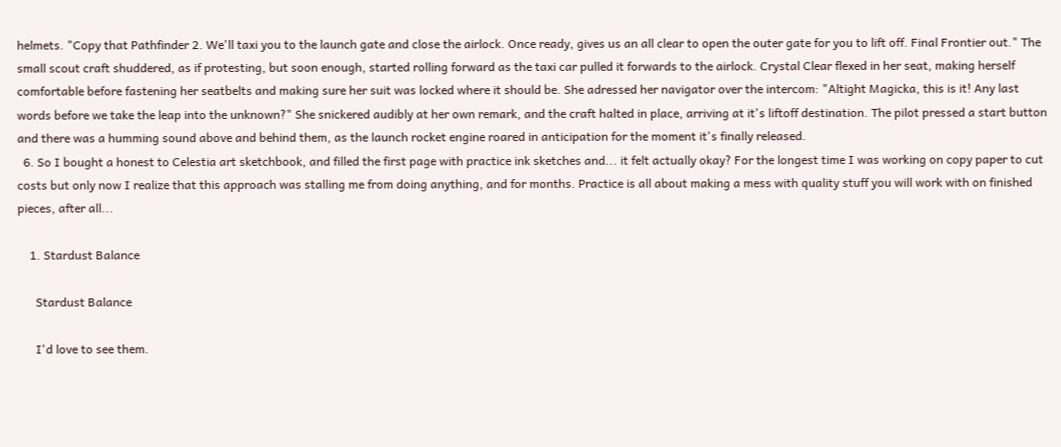helmets. "Copy that Pathfinder 2. We'll taxi you to the launch gate and close the airlock. Once ready, gives us an all clear to open the outer gate for you to lift off. Final Frontier out." The small scout craft shuddered, as if protesting, but soon enough, started rolling forward as the taxi car pulled it forwards to the airlock. Crystal Clear flexed in her seat, making herself comfortable before fastening her seatbelts and making sure her suit was locked where it should be. She adressed her navigator over the intercom: "Altight Magicka, this is it! Any last words before we take the leap into the unknown?" She snickered audibly at her own remark, and the craft halted in place, arriving at it's liftoff destination. The pilot pressed a start button and there was a humming sound above and behind them, as the launch rocket engine roared in anticipation for the moment it's finally released.
  6. So I bought a honest to Celestia art sketchbook, and filled the first page with practice ink sketches and... it felt actually okay? For the longest time I was working on copy paper to cut costs but only now I realize that this approach was stalling me from doing anything, and for months. Practice is all about making a mess with quality stuff you will work with on finished pieces, after all...

    1. Stardust Balance

      Stardust Balance

      I'd love to see them.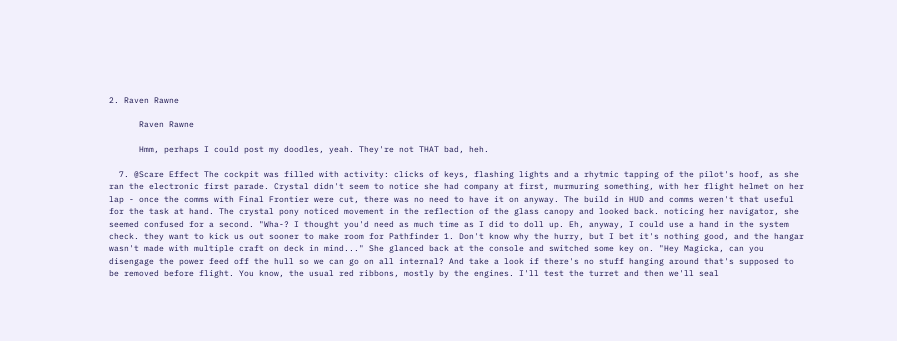2. Raven Rawne

      Raven Rawne

      Hmm, perhaps I could post my doodles, yeah. They're not THAT bad, heh.

  7. @Scare Effect The cockpit was filled with activity: clicks of keys, flashing lights and a rhytmic tapping of the pilot's hoof, as she ran the electronic first parade. Crystal didn't seem to notice she had company at first, murmuring something, with her flight helmet on her lap - once the comms with Final Frontier were cut, there was no need to have it on anyway. The build in HUD and comms weren't that useful for the task at hand. The crystal pony noticed movement in the reflection of the glass canopy and looked back. noticing her navigator, she seemed confused for a second. "Wha-? I thought you'd need as much time as I did to doll up. Eh, anyway, I could use a hand in the system check. they want to kick us out sooner to make room for Pathfinder 1. Don't know why the hurry, but I bet it's nothing good, and the hangar wasn't made with multiple craft on deck in mind..." She glanced back at the console and switched some key on. "Hey Magicka, can you disengage the power feed off the hull so we can go on all internal? And take a look if there's no stuff hanging around that's supposed to be removed before flight. You know, the usual red ribbons, mostly by the engines. I'll test the turret and then we'll seal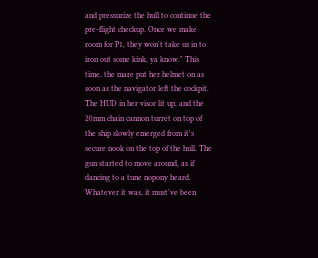and pressurize the hull to continue the pre-flight checkup. Once we make room for P1, they won't take us in to iron out some kink, ya know." This time, the mare put her helmet on as soon as the navigator left the cockpit. The HUD in her visor lit up, and the 20mm chain cannon turret on top of the ship slowly emerged from it's secure nook on the top of the hull. The gun started to move around, as if dancing to a tune nopony heard. Whatever it was, it must've been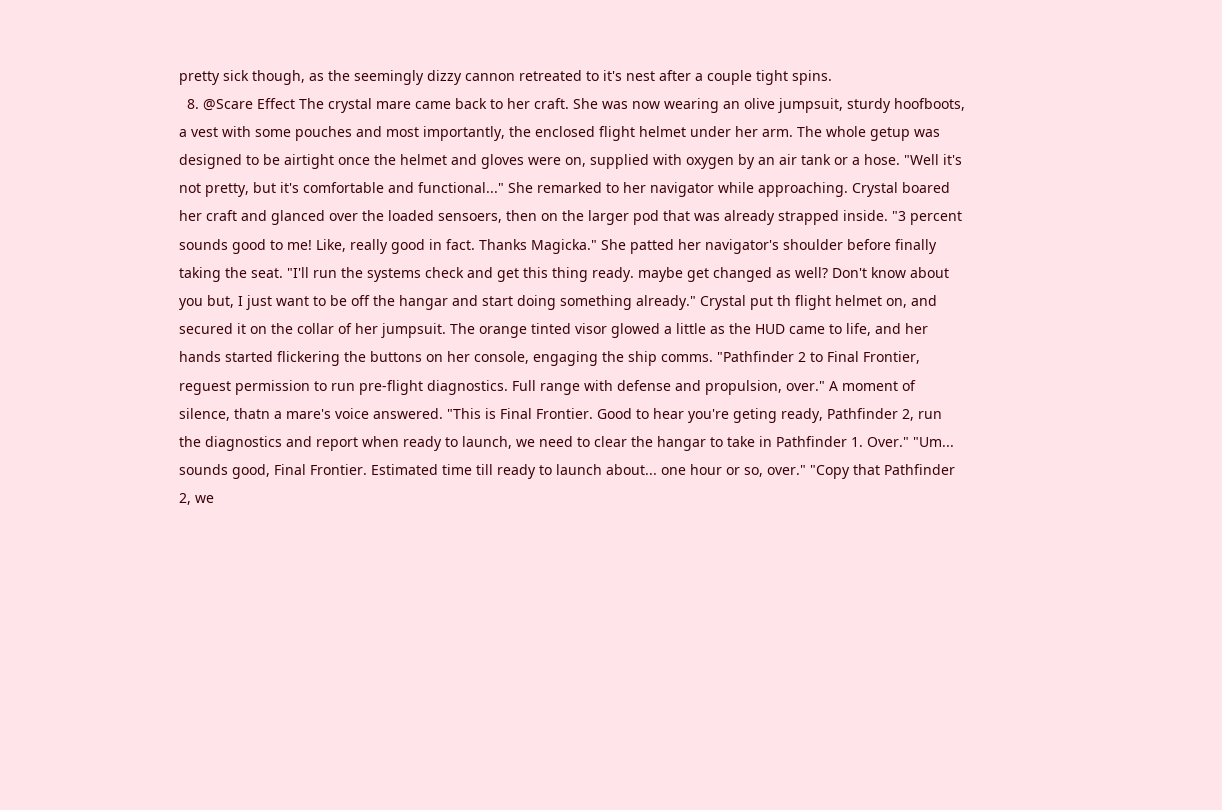pretty sick though, as the seemingly dizzy cannon retreated to it's nest after a couple tight spins.
  8. @Scare Effect The crystal mare came back to her craft. She was now wearing an olive jumpsuit, sturdy hoofboots, a vest with some pouches and most importantly, the enclosed flight helmet under her arm. The whole getup was designed to be airtight once the helmet and gloves were on, supplied with oxygen by an air tank or a hose. "Well it's not pretty, but it's comfortable and functional..." She remarked to her navigator while approaching. Crystal boared her craft and glanced over the loaded sensoers, then on the larger pod that was already strapped inside. "3 percent sounds good to me! Like, really good in fact. Thanks Magicka." She patted her navigator's shoulder before finally taking the seat. "I'll run the systems check and get this thing ready. maybe get changed as well? Don't know about you but, I just want to be off the hangar and start doing something already." Crystal put th flight helmet on, and secured it on the collar of her jumpsuit. The orange tinted visor glowed a little as the HUD came to life, and her hands started flickering the buttons on her console, engaging the ship comms. "Pathfinder 2 to Final Frontier, reguest permission to run pre-flight diagnostics. Full range with defense and propulsion, over." A moment of silence, thatn a mare's voice answered. "This is Final Frontier. Good to hear you're geting ready, Pathfinder 2, run the diagnostics and report when ready to launch, we need to clear the hangar to take in Pathfinder 1. Over." "Um... sounds good, Final Frontier. Estimated time till ready to launch about... one hour or so, over." "Copy that Pathfinder 2, we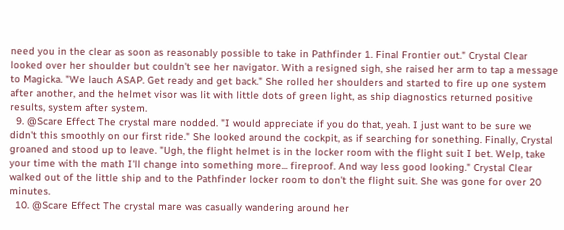need you in the clear as soon as reasonably possible to take in Pathfinder 1. Final Frontier out." Crystal Clear looked over her shoulder but couldn't see her navigator. With a resigned sigh, she raised her arm to tap a message to Magicka. "We lauch ASAP. Get ready and get back." She rolled her shoulders and started to fire up one system after another, and the helmet visor was lit with little dots of green light, as ship diagnostics returned positive results, system after system.
  9. @Scare Effect The crystal mare nodded. "I would appreciate if you do that, yeah. I just want to be sure we didn't this smoothly on our first ride." She looked around the cockpit, as if searching for sonething. Finally, Crystal groaned and stood up to leave. "Ugh, the flight helmet is in the locker room with the flight suit I bet. Welp, take your time with the math I'll change into something more... fireproof. And way less good looking." Crystal Clear walked out of the little ship and to the Pathfinder locker room to don't the flight suit. She was gone for over 20 minutes.
  10. @Scare Effect The crystal mare was casually wandering around her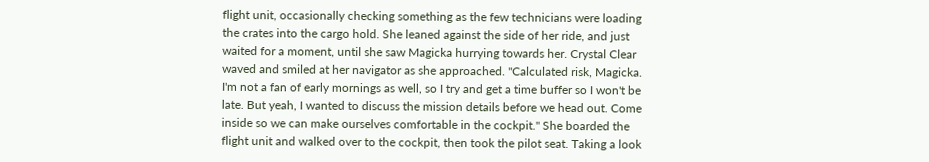flight unit, occasionally checking something as the few technicians were loading the crates into the cargo hold. She leaned against the side of her ride, and just waited for a moment, until she saw Magicka hurrying towards her. Crystal Clear waved and smiled at her navigator as she approached. "Calculated risk, Magicka. I'm not a fan of early mornings as well, so I try and get a time buffer so I won't be late. But yeah, I wanted to discuss the mission details before we head out. Come inside so we can make ourselves comfortable in the cockpit." She boarded the flight unit and walked over to the cockpit, then took the pilot seat. Taking a look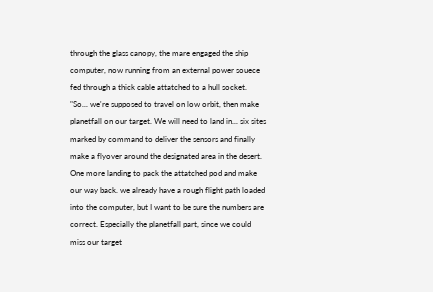through the glass canopy, the mare engaged the ship computer, now running from an external power souece fed through a thick cable attatched to a hull socket. "So... we're supposed to travel on low orbit, then make planetfall on our target. We will need to land in... six sites marked by command to deliver the sensors and finally make a flyover around the designated area in the desert. One more landing to pack the attatched pod and make our way back. we already have a rough flight path loaded into the computer, but I want to be sure the numbers are correct. Especially the planetfall part, since we could miss our target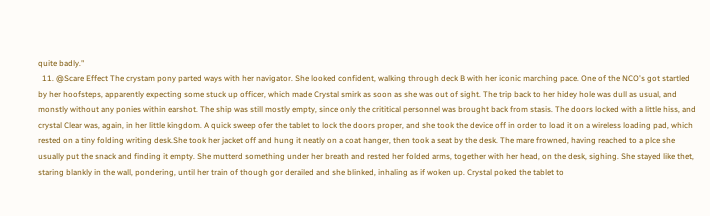quite badly."
  11. @Scare Effect The crystam pony parted ways with her navigator. She looked confident, walking through deck B with her iconic marching pace. One of the NCO's got startled by her hoofsteps, apparently expecting some stuck up officer, which made Crystal smirk as soon as she was out of sight. The trip back to her hidey hole was dull as usual, and monstly without any ponies within earshot. The ship was still mostly empty, since only the crititical personnel was brought back from stasis. The doors locked with a little hiss, and crystal Clear was, again, in her little kingdom. A quick sweep ofer the tablet to lock the doors proper, and she took the device off in order to load it on a wireless loading pad, which rested on a tiny folding writing desk.She took her jacket off and hung it neatly on a coat hanger, then took a seat by the desk. The mare frowned, having reached to a plce she usually put the snack and finding it empty. She mutterd something under her breath and rested her folded arms, together with her head, on the desk, sighing. She stayed like thet, staring blankly in the wall, pondering, until her train of though gor derailed and she blinked, inhaling as if woken up. Crystal poked the tablet to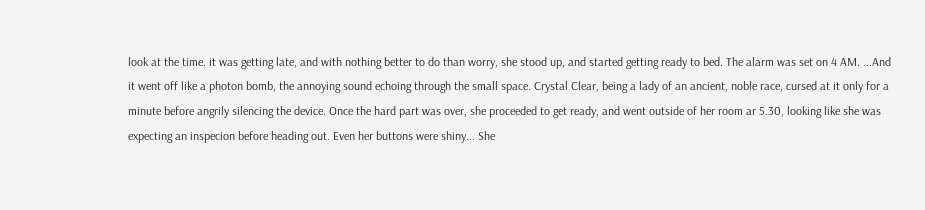look at the time. it was getting late, and with nothing better to do than worry, she stood up, and started getting ready to bed. The alarm was set on 4 AM. ...And it went off like a photon bomb, the annoying sound echoing through the small space. Crystal Clear, being a lady of an ancient, noble race, cursed at it only for a minute before angrily silencing the device. Once the hard part was over, she proceeded to get ready, and went outside of her room ar 5.30, looking like she was expecting an inspecion before heading out. Even her buttons were shiny... She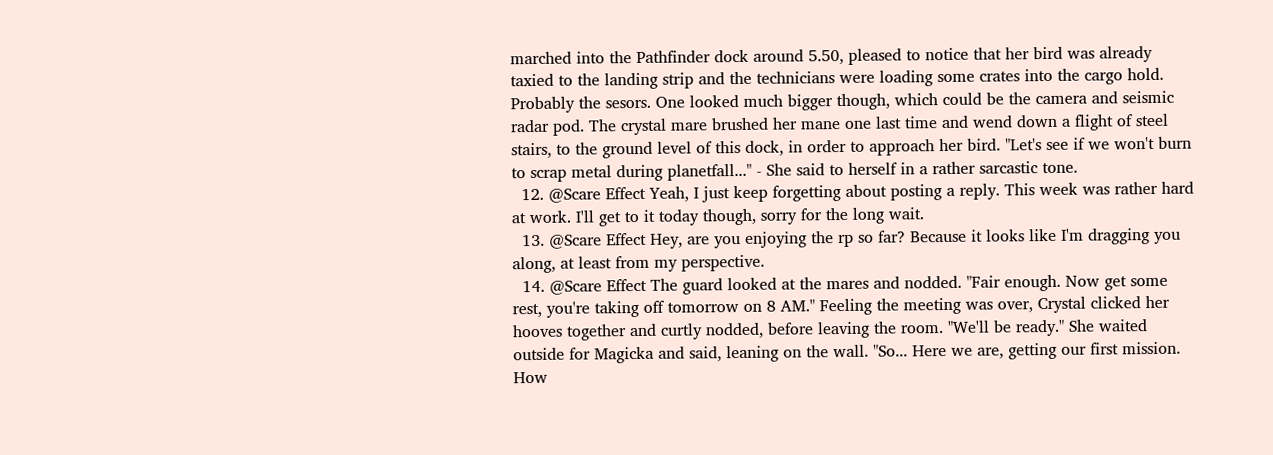marched into the Pathfinder dock around 5.50, pleased to notice that her bird was already taxied to the landing strip and the technicians were loading some crates into the cargo hold. Probably the sesors. One looked much bigger though, which could be the camera and seismic radar pod. The crystal mare brushed her mane one last time and wend down a flight of steel stairs, to the ground level of this dock, in order to approach her bird. "Let's see if we won't burn to scrap metal during planetfall..." - She said to herself in a rather sarcastic tone.
  12. @Scare Effect Yeah, I just keep forgetting about posting a reply. This week was rather hard at work. I'll get to it today though, sorry for the long wait.
  13. @Scare Effect Hey, are you enjoying the rp so far? Because it looks like I'm dragging you along, at least from my perspective.
  14. @Scare Effect The guard looked at the mares and nodded. "Fair enough. Now get some rest, you're taking off tomorrow on 8 AM." Feeling the meeting was over, Crystal clicked her hooves together and curtly nodded, before leaving the room. "We'll be ready." She waited outside for Magicka and said, leaning on the wall. "So... Here we are, getting our first mission. How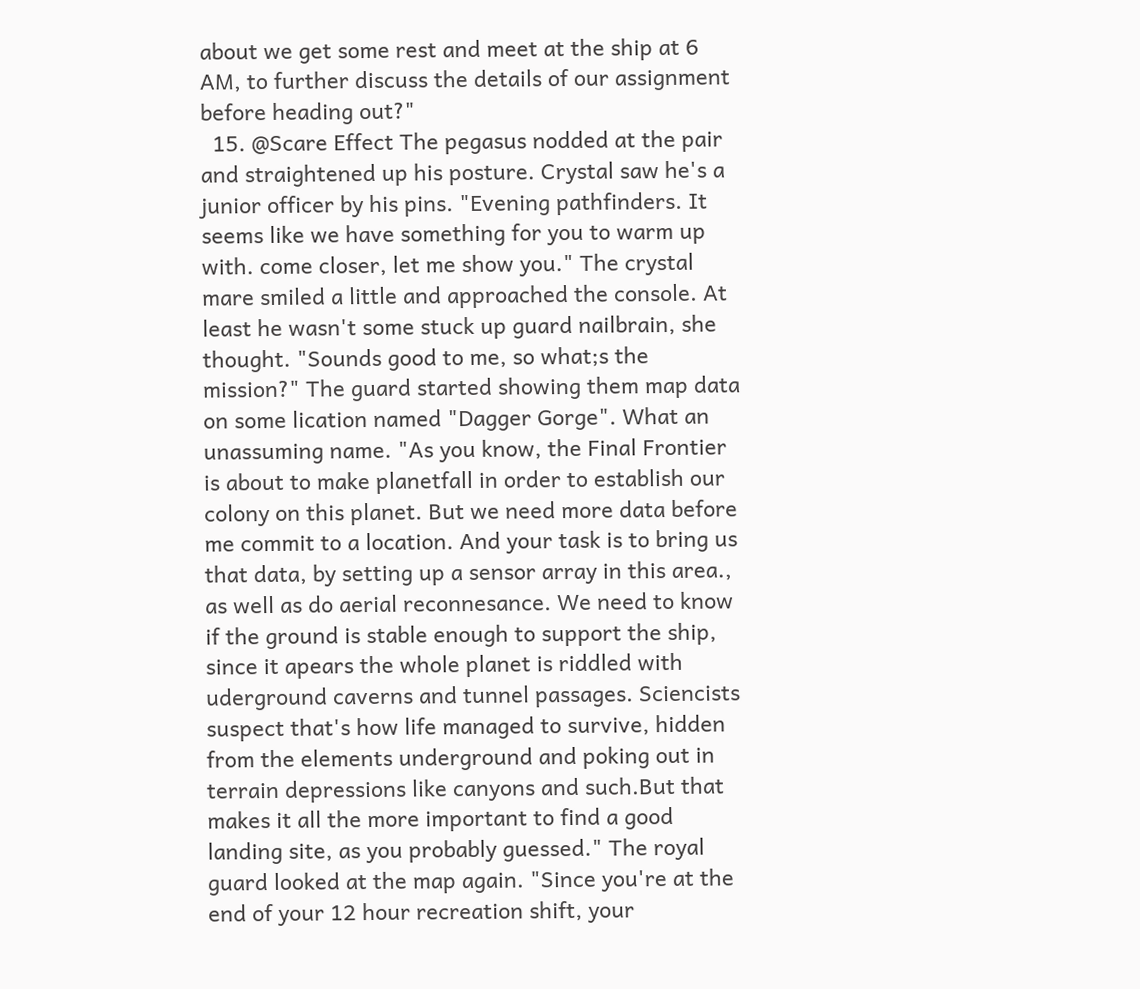about we get some rest and meet at the ship at 6 AM, to further discuss the details of our assignment before heading out?"
  15. @Scare Effect The pegasus nodded at the pair and straightened up his posture. Crystal saw he's a junior officer by his pins. "Evening pathfinders. It seems like we have something for you to warm up with. come closer, let me show you." The crystal mare smiled a little and approached the console. At least he wasn't some stuck up guard nailbrain, she thought. "Sounds good to me, so what;s the mission?" The guard started showing them map data on some lication named "Dagger Gorge". What an unassuming name. "As you know, the Final Frontier is about to make planetfall in order to establish our colony on this planet. But we need more data before me commit to a location. And your task is to bring us that data, by setting up a sensor array in this area., as well as do aerial reconnesance. We need to know if the ground is stable enough to support the ship, since it apears the whole planet is riddled with uderground caverns and tunnel passages. Sciencists suspect that's how life managed to survive, hidden from the elements underground and poking out in terrain depressions like canyons and such.But that makes it all the more important to find a good landing site, as you probably guessed." The royal guard looked at the map again. "Since you're at the end of your 12 hour recreation shift, your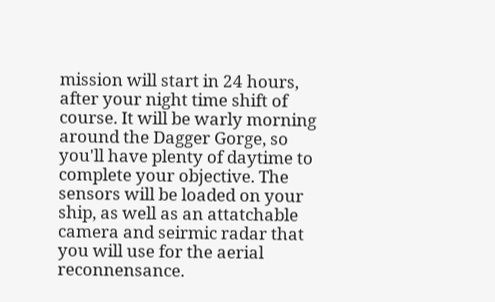mission will start in 24 hours, after your night time shift of course. It will be warly morning around the Dagger Gorge, so you'll have plenty of daytime to complete your objective. The sensors will be loaded on your ship, as well as an attatchable camera and seirmic radar that you will use for the aerial reconnensance.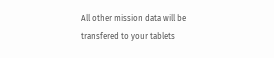All other mission data will be transfered to your tablets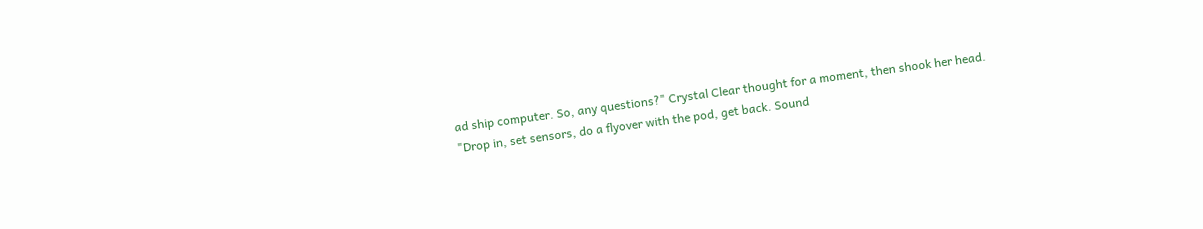ad ship computer. So, any questions?" Crystal Clear thought for a moment, then shook her head. "Drop in, set sensors, do a flyover with the pod, get back. Sound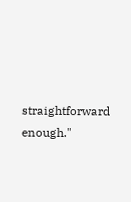straightforward enough."